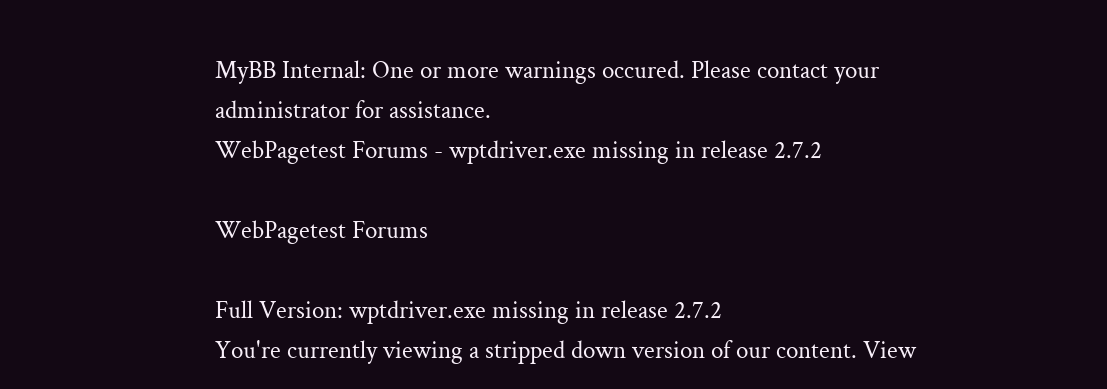MyBB Internal: One or more warnings occured. Please contact your administrator for assistance.
WebPagetest Forums - wptdriver.exe missing in release 2.7.2

WebPagetest Forums

Full Version: wptdriver.exe missing in release 2.7.2
You're currently viewing a stripped down version of our content. View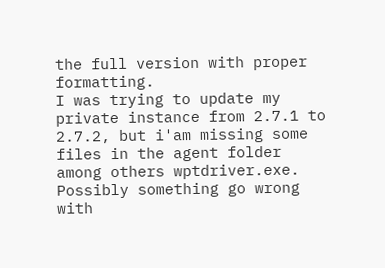the full version with proper formatting.
I was trying to update my private instance from 2.7.1 to 2.7.2, but i'am missing some files in the agent folder among others wptdriver.exe.
Possibly something go wrong with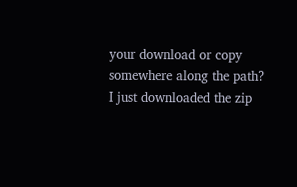your download or copy somewhere along the path? I just downloaded the zip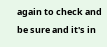again to check and be sure and it's in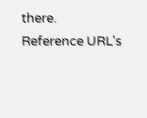there.
Reference URL's